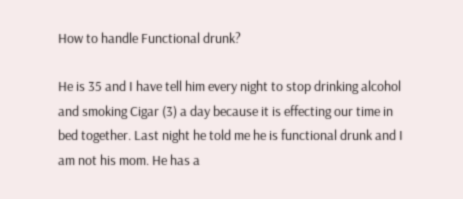How to handle Functional drunk?

He is 35 and I have tell him every night to stop drinking alcohol and smoking Cigar (3) a day because it is effecting our time in bed together. Last night he told me he is functional drunk and I am not his mom. He has a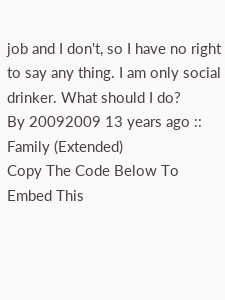job and I don't, so I have no right to say any thing. I am only social drinker. What should I do?
By 20092009 13 years ago :: Family (Extended)
Copy The Code Below To Embed This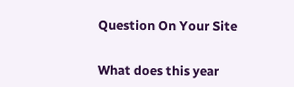Question On Your Site


What does this year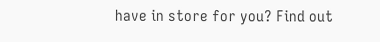have in store for you? Find out